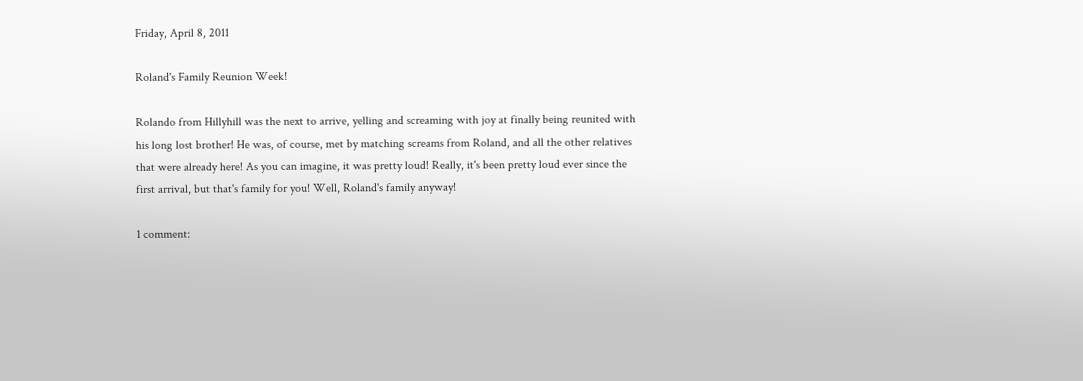Friday, April 8, 2011

Roland's Family Reunion Week!

Rolando from Hillyhill was the next to arrive, yelling and screaming with joy at finally being reunited with his long lost brother! He was, of course, met by matching screams from Roland, and all the other relatives that were already here! As you can imagine, it was pretty loud! Really, it's been pretty loud ever since the first arrival, but that's family for you! Well, Roland's family anyway!

1 comment: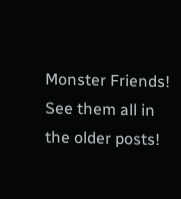Monster Friends! See them all in the older posts!